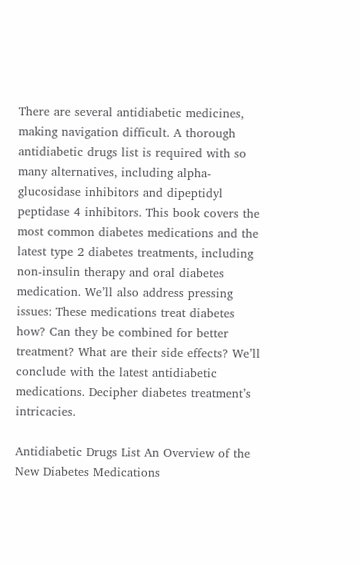There are several antidiabetic medicines, making navigation difficult. A thorough antidiabetic drugs list is required with so many alternatives, including alpha-glucosidase inhibitors and dipeptidyl peptidase 4 inhibitors. This book covers the most common diabetes medications and the latest type 2 diabetes treatments, including non-insulin therapy and oral diabetes medication. We’ll also address pressing issues: These medications treat diabetes how? Can they be combined for better treatment? What are their side effects? We’ll conclude with the latest antidiabetic medications. Decipher diabetes treatment’s intricacies.

Antidiabetic Drugs List An Overview of the New Diabetes Medications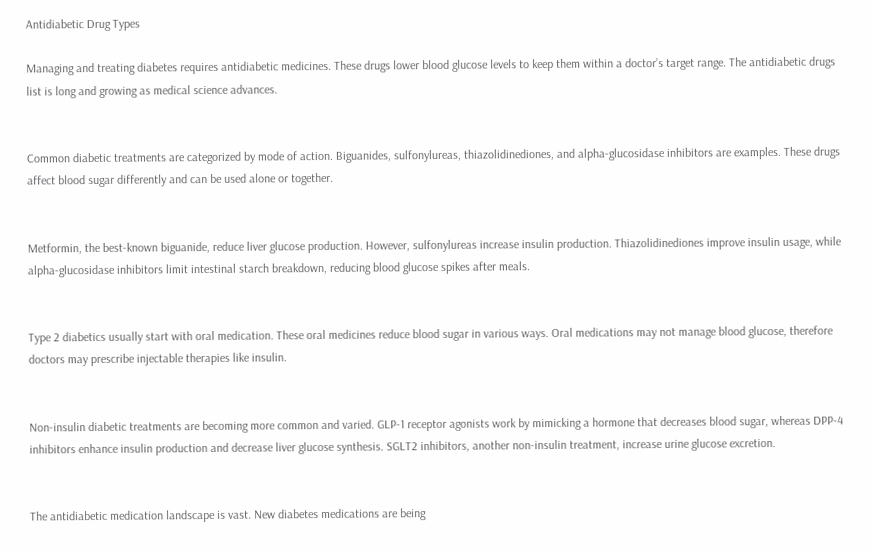Antidiabetic Drug Types

Managing and treating diabetes requires antidiabetic medicines. These drugs lower blood glucose levels to keep them within a doctor’s target range. The antidiabetic drugs list is long and growing as medical science advances.


Common diabetic treatments are categorized by mode of action. Biguanides, sulfonylureas, thiazolidinediones, and alpha-glucosidase inhibitors are examples. These drugs affect blood sugar differently and can be used alone or together.


Metformin, the best-known biguanide, reduce liver glucose production. However, sulfonylureas increase insulin production. Thiazolidinediones improve insulin usage, while alpha-glucosidase inhibitors limit intestinal starch breakdown, reducing blood glucose spikes after meals.


Type 2 diabetics usually start with oral medication. These oral medicines reduce blood sugar in various ways. Oral medications may not manage blood glucose, therefore doctors may prescribe injectable therapies like insulin.


Non-insulin diabetic treatments are becoming more common and varied. GLP-1 receptor agonists work by mimicking a hormone that decreases blood sugar, whereas DPP-4 inhibitors enhance insulin production and decrease liver glucose synthesis. SGLT2 inhibitors, another non-insulin treatment, increase urine glucose excretion.


The antidiabetic medication landscape is vast. New diabetes medications are being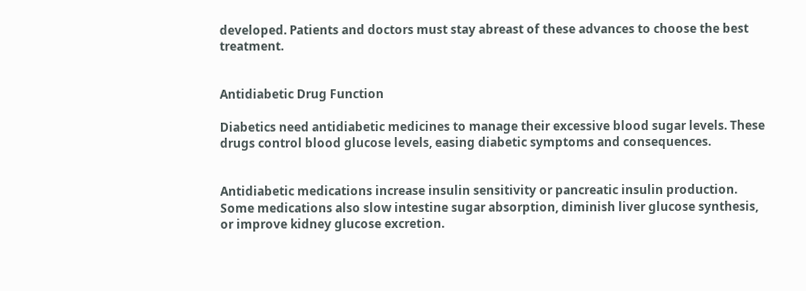developed. Patients and doctors must stay abreast of these advances to choose the best treatment.


Antidiabetic Drug Function

Diabetics need antidiabetic medicines to manage their excessive blood sugar levels. These drugs control blood glucose levels, easing diabetic symptoms and consequences.


Antidiabetic medications increase insulin sensitivity or pancreatic insulin production. Some medications also slow intestine sugar absorption, diminish liver glucose synthesis, or improve kidney glucose excretion.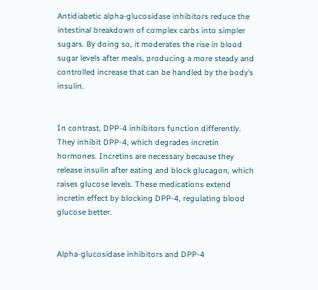Antidiabetic alpha-glucosidase inhibitors reduce the intestinal breakdown of complex carbs into simpler sugars. By doing so, it moderates the rise in blood sugar levels after meals, producing a more steady and controlled increase that can be handled by the body’s insulin.


In contrast, DPP-4 inhibitors function differently. They inhibit DPP-4, which degrades incretin hormones. Incretins are necessary because they release insulin after eating and block glucagon, which raises glucose levels. These medications extend incretin effect by blocking DPP-4, regulating blood glucose better.


Alpha-glucosidase inhibitors and DPP-4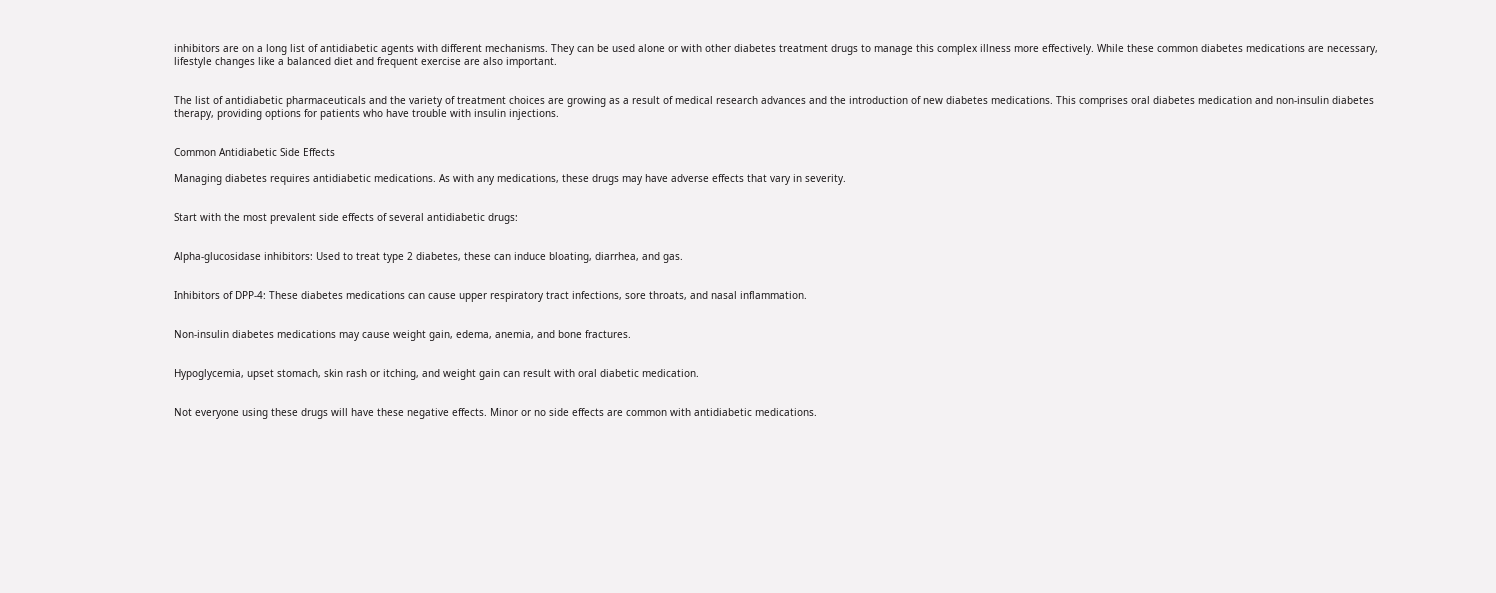inhibitors are on a long list of antidiabetic agents with different mechanisms. They can be used alone or with other diabetes treatment drugs to manage this complex illness more effectively. While these common diabetes medications are necessary, lifestyle changes like a balanced diet and frequent exercise are also important.


The list of antidiabetic pharmaceuticals and the variety of treatment choices are growing as a result of medical research advances and the introduction of new diabetes medications. This comprises oral diabetes medication and non-insulin diabetes therapy, providing options for patients who have trouble with insulin injections.


Common Antidiabetic Side Effects

Managing diabetes requires antidiabetic medications. As with any medications, these drugs may have adverse effects that vary in severity.


Start with the most prevalent side effects of several antidiabetic drugs:


Alpha-glucosidase inhibitors: Used to treat type 2 diabetes, these can induce bloating, diarrhea, and gas.


Inhibitors of DPP-4: These diabetes medications can cause upper respiratory tract infections, sore throats, and nasal inflammation.


Non-insulin diabetes medications may cause weight gain, edema, anemia, and bone fractures.


Hypoglycemia, upset stomach, skin rash or itching, and weight gain can result with oral diabetic medication.


Not everyone using these drugs will have these negative effects. Minor or no side effects are common with antidiabetic medications.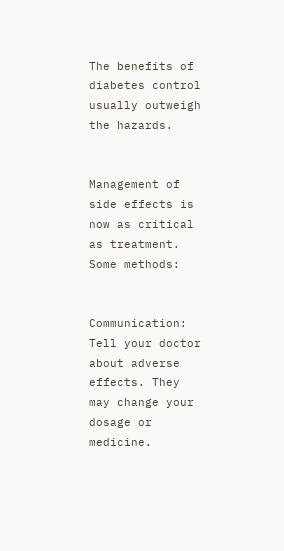The benefits of diabetes control usually outweigh the hazards.


Management of side effects is now as critical as treatment. Some methods:


Communication: Tell your doctor about adverse effects. They may change your dosage or medicine.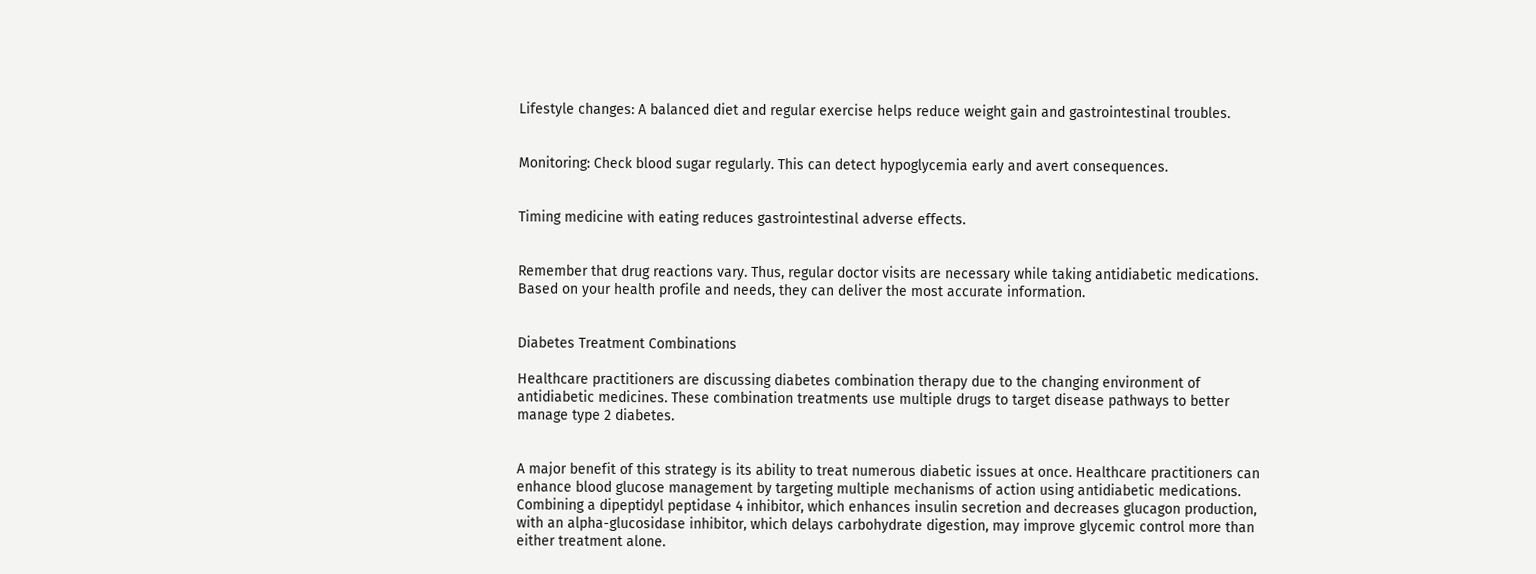Lifestyle changes: A balanced diet and regular exercise helps reduce weight gain and gastrointestinal troubles.


Monitoring: Check blood sugar regularly. This can detect hypoglycemia early and avert consequences.


Timing medicine with eating reduces gastrointestinal adverse effects.


Remember that drug reactions vary. Thus, regular doctor visits are necessary while taking antidiabetic medications. Based on your health profile and needs, they can deliver the most accurate information.


Diabetes Treatment Combinations

Healthcare practitioners are discussing diabetes combination therapy due to the changing environment of antidiabetic medicines. These combination treatments use multiple drugs to target disease pathways to better manage type 2 diabetes.


A major benefit of this strategy is its ability to treat numerous diabetic issues at once. Healthcare practitioners can enhance blood glucose management by targeting multiple mechanisms of action using antidiabetic medications. Combining a dipeptidyl peptidase 4 inhibitor, which enhances insulin secretion and decreases glucagon production, with an alpha-glucosidase inhibitor, which delays carbohydrate digestion, may improve glycemic control more than either treatment alone.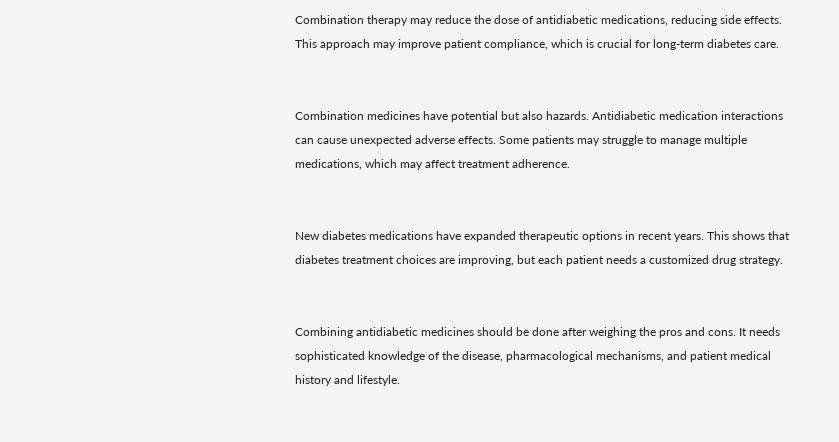Combination therapy may reduce the dose of antidiabetic medications, reducing side effects. This approach may improve patient compliance, which is crucial for long-term diabetes care.


Combination medicines have potential but also hazards. Antidiabetic medication interactions can cause unexpected adverse effects. Some patients may struggle to manage multiple medications, which may affect treatment adherence.


New diabetes medications have expanded therapeutic options in recent years. This shows that diabetes treatment choices are improving, but each patient needs a customized drug strategy.


Combining antidiabetic medicines should be done after weighing the pros and cons. It needs sophisticated knowledge of the disease, pharmacological mechanisms, and patient medical history and lifestyle.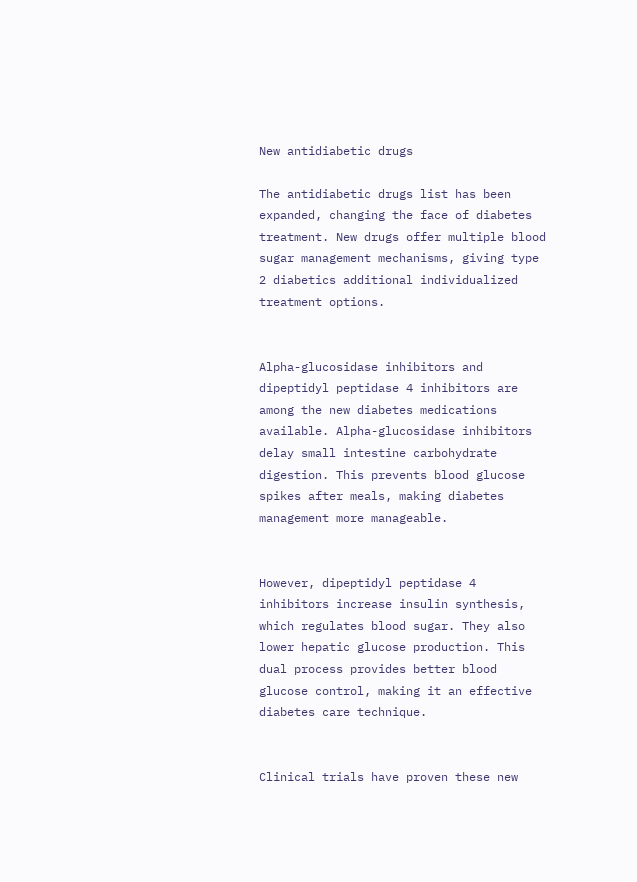New antidiabetic drugs

The antidiabetic drugs list has been expanded, changing the face of diabetes treatment. New drugs offer multiple blood sugar management mechanisms, giving type 2 diabetics additional individualized treatment options.


Alpha-glucosidase inhibitors and dipeptidyl peptidase 4 inhibitors are among the new diabetes medications available. Alpha-glucosidase inhibitors delay small intestine carbohydrate digestion. This prevents blood glucose spikes after meals, making diabetes management more manageable.


However, dipeptidyl peptidase 4 inhibitors increase insulin synthesis, which regulates blood sugar. They also lower hepatic glucose production. This dual process provides better blood glucose control, making it an effective diabetes care technique.


Clinical trials have proven these new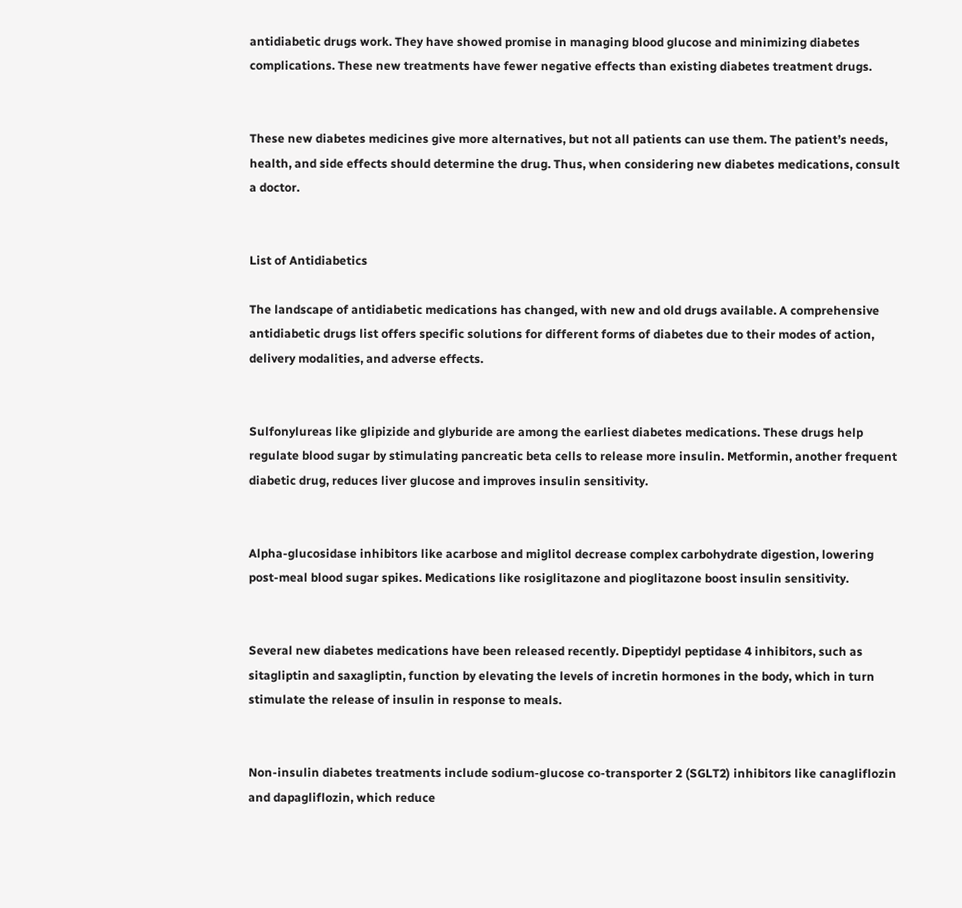antidiabetic drugs work. They have showed promise in managing blood glucose and minimizing diabetes complications. These new treatments have fewer negative effects than existing diabetes treatment drugs.


These new diabetes medicines give more alternatives, but not all patients can use them. The patient’s needs, health, and side effects should determine the drug. Thus, when considering new diabetes medications, consult a doctor.


List of Antidiabetics

The landscape of antidiabetic medications has changed, with new and old drugs available. A comprehensive antidiabetic drugs list offers specific solutions for different forms of diabetes due to their modes of action, delivery modalities, and adverse effects.


Sulfonylureas like glipizide and glyburide are among the earliest diabetes medications. These drugs help regulate blood sugar by stimulating pancreatic beta cells to release more insulin. Metformin, another frequent diabetic drug, reduces liver glucose and improves insulin sensitivity.


Alpha-glucosidase inhibitors like acarbose and miglitol decrease complex carbohydrate digestion, lowering post-meal blood sugar spikes. Medications like rosiglitazone and pioglitazone boost insulin sensitivity.


Several new diabetes medications have been released recently. Dipeptidyl peptidase 4 inhibitors, such as sitagliptin and saxagliptin, function by elevating the levels of incretin hormones in the body, which in turn stimulate the release of insulin in response to meals.


Non-insulin diabetes treatments include sodium-glucose co-transporter 2 (SGLT2) inhibitors like canagliflozin and dapagliflozin, which reduce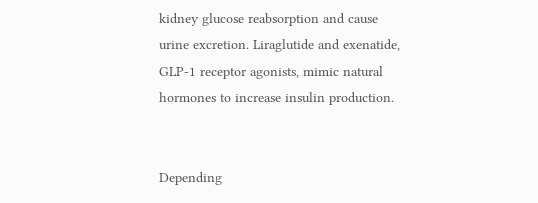kidney glucose reabsorption and cause urine excretion. Liraglutide and exenatide, GLP-1 receptor agonists, mimic natural hormones to increase insulin production.


Depending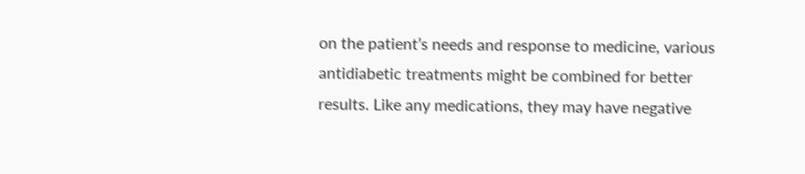on the patient’s needs and response to medicine, various antidiabetic treatments might be combined for better results. Like any medications, they may have negative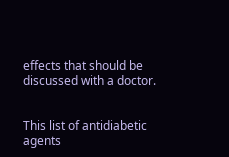effects that should be discussed with a doctor.


This list of antidiabetic agents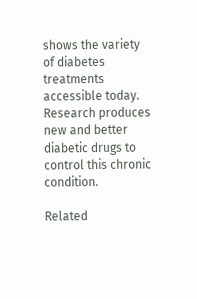shows the variety of diabetes treatments accessible today. Research produces new and better diabetic drugs to control this chronic condition.

Related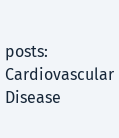posts:
Cardiovascular Disease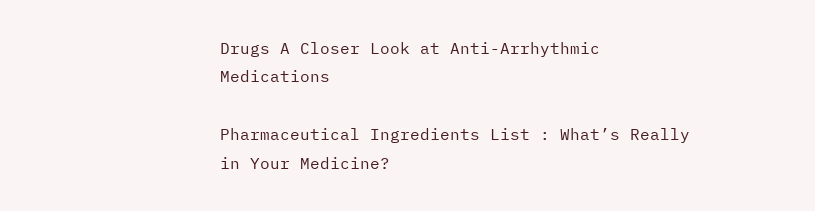Drugs A Closer Look at Anti-Arrhythmic Medications

Pharmaceutical Ingredients List : What’s Really in Your Medicine?